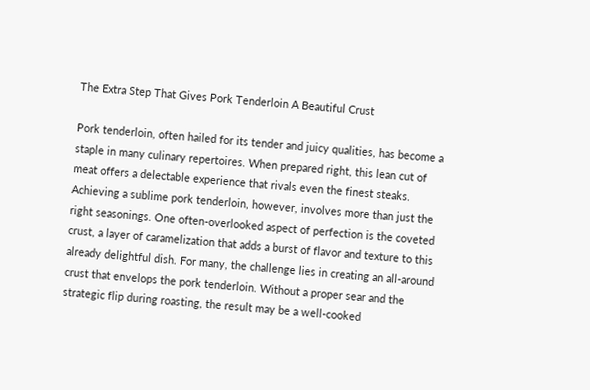The Extra Step That Gives Pork Tenderloin A Beautiful Crust

Pork tenderloin, often hailed for its tender and juicy qualities, has become a staple in many culinary repertoires. When prepared right, this lean cut of meat offers a delectable experience that rivals even the finest steaks. Achieving a sublime pork tenderloin, however, involves more than just the right seasonings. One often-overlooked aspect of perfection is the coveted crust, a layer of caramelization that adds a burst of flavor and texture to this already delightful dish. For many, the challenge lies in creating an all-around crust that envelops the pork tenderloin. Without a proper sear and the strategic flip during roasting, the result may be a well-cooked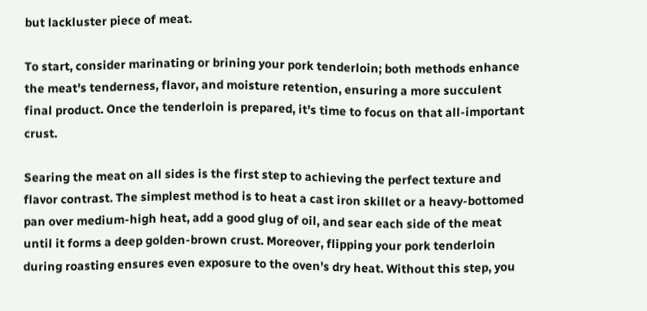but lackluster piece of meat.

To start, consider marinating or brining your pork tenderloin; both methods enhance the meat's tenderness, flavor, and moisture retention, ensuring a more succulent final product. Once the tenderloin is prepared, it's time to focus on that all-important crust.

Searing the meat on all sides is the first step to achieving the perfect texture and flavor contrast. The simplest method is to heat a cast iron skillet or a heavy-bottomed pan over medium-high heat, add a good glug of oil, and sear each side of the meat until it forms a deep golden-brown crust. Moreover, flipping your pork tenderloin during roasting ensures even exposure to the oven's dry heat. Without this step, you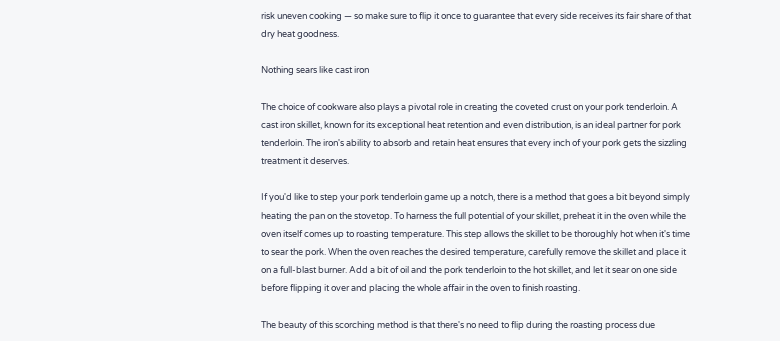risk uneven cooking — so make sure to flip it once to guarantee that every side receives its fair share of that dry heat goodness.

Nothing sears like cast iron

The choice of cookware also plays a pivotal role in creating the coveted crust on your pork tenderloin. A cast iron skillet, known for its exceptional heat retention and even distribution, is an ideal partner for pork tenderloin. The iron's ability to absorb and retain heat ensures that every inch of your pork gets the sizzling treatment it deserves.

If you'd like to step your pork tenderloin game up a notch, there is a method that goes a bit beyond simply heating the pan on the stovetop. To harness the full potential of your skillet, preheat it in the oven while the oven itself comes up to roasting temperature. This step allows the skillet to be thoroughly hot when it's time to sear the pork. When the oven reaches the desired temperature, carefully remove the skillet and place it on a full-blast burner. Add a bit of oil and the pork tenderloin to the hot skillet, and let it sear on one side before flipping it over and placing the whole affair in the oven to finish roasting.

The beauty of this scorching method is that there's no need to flip during the roasting process due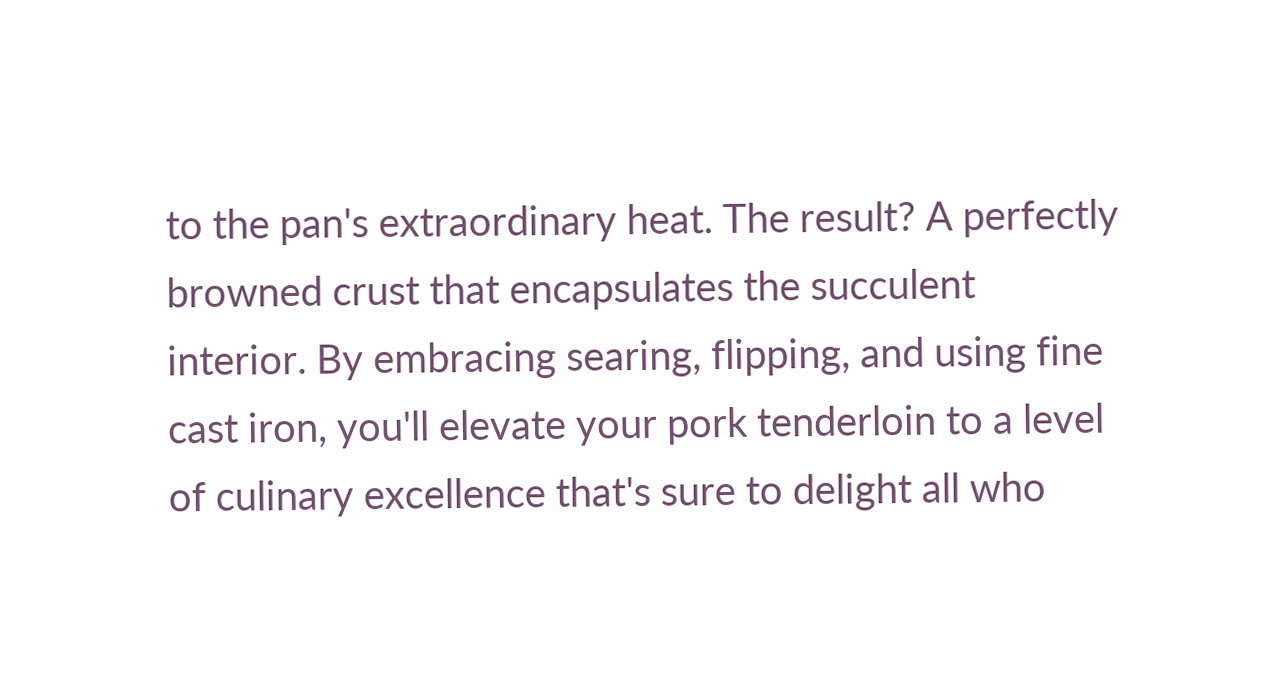to the pan's extraordinary heat. The result? A perfectly browned crust that encapsulates the succulent interior. By embracing searing, flipping, and using fine cast iron, you'll elevate your pork tenderloin to a level of culinary excellence that's sure to delight all who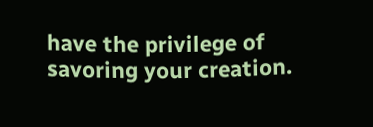have the privilege of savoring your creation.